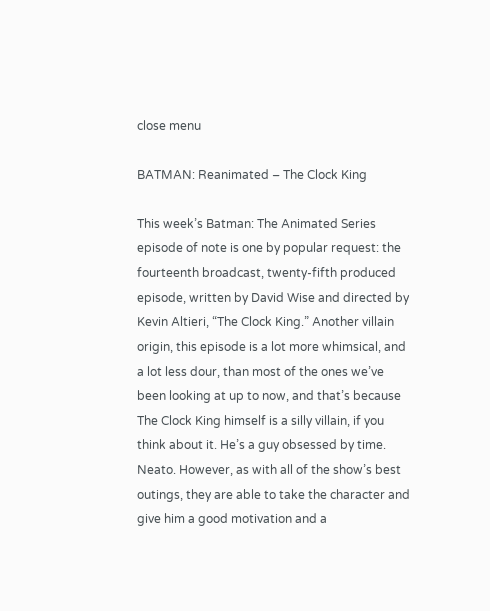close menu

BATMAN: Reanimated – The Clock King

This week’s Batman: The Animated Series episode of note is one by popular request: the fourteenth broadcast, twenty-fifth produced episode, written by David Wise and directed by Kevin Altieri, “The Clock King.” Another villain origin, this episode is a lot more whimsical, and a lot less dour, than most of the ones we’ve been looking at up to now, and that’s because The Clock King himself is a silly villain, if you think about it. He’s a guy obsessed by time. Neato. However, as with all of the show’s best outings, they are able to take the character and give him a good motivation and a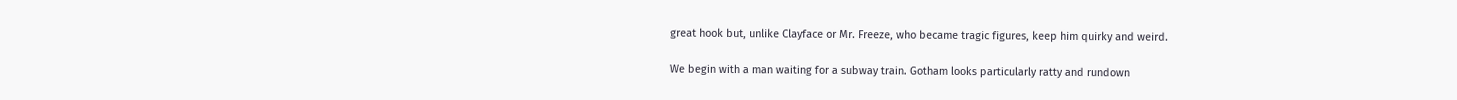great hook but, unlike Clayface or Mr. Freeze, who became tragic figures, keep him quirky and weird.

We begin with a man waiting for a subway train. Gotham looks particularly ratty and rundown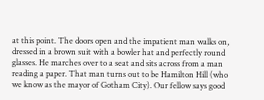at this point. The doors open and the impatient man walks on, dressed in a brown suit with a bowler hat and perfectly round glasses. He marches over to a seat and sits across from a man reading a paper. That man turns out to be Hamilton Hill (who we know as the mayor of Gotham City). Our fellow says good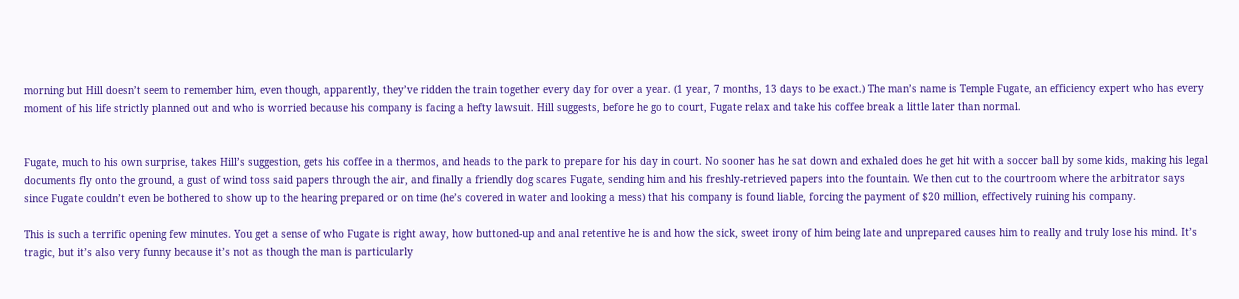morning but Hill doesn’t seem to remember him, even though, apparently, they’ve ridden the train together every day for over a year. (1 year, 7 months, 13 days to be exact.) The man’s name is Temple Fugate, an efficiency expert who has every moment of his life strictly planned out and who is worried because his company is facing a hefty lawsuit. Hill suggests, before he go to court, Fugate relax and take his coffee break a little later than normal.


Fugate, much to his own surprise, takes Hill’s suggestion, gets his coffee in a thermos, and heads to the park to prepare for his day in court. No sooner has he sat down and exhaled does he get hit with a soccer ball by some kids, making his legal documents fly onto the ground, a gust of wind toss said papers through the air, and finally a friendly dog scares Fugate, sending him and his freshly-retrieved papers into the fountain. We then cut to the courtroom where the arbitrator says since Fugate couldn’t even be bothered to show up to the hearing prepared or on time (he’s covered in water and looking a mess) that his company is found liable, forcing the payment of $20 million, effectively ruining his company.

This is such a terrific opening few minutes. You get a sense of who Fugate is right away, how buttoned-up and anal retentive he is and how the sick, sweet irony of him being late and unprepared causes him to really and truly lose his mind. It’s tragic, but it’s also very funny because it’s not as though the man is particularly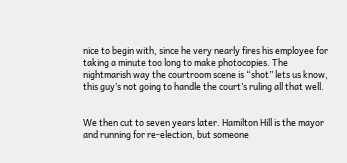nice to begin with, since he very nearly fires his employee for taking a minute too long to make photocopies. The nightmarish way the courtroom scene is “shot” lets us know, this guy’s not going to handle the court’s ruling all that well.


We then cut to seven years later. Hamilton Hill is the mayor and running for re-election, but someone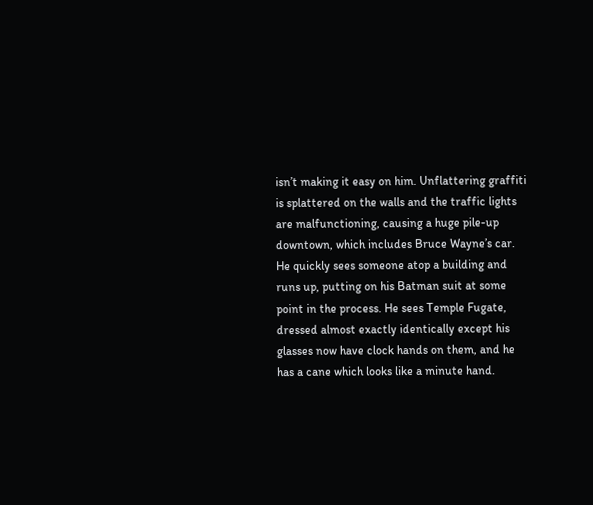isn’t making it easy on him. Unflattering graffiti is splattered on the walls and the traffic lights are malfunctioning, causing a huge pile-up downtown, which includes Bruce Wayne’s car. He quickly sees someone atop a building and runs up, putting on his Batman suit at some point in the process. He sees Temple Fugate, dressed almost exactly identically except his glasses now have clock hands on them, and he has a cane which looks like a minute hand.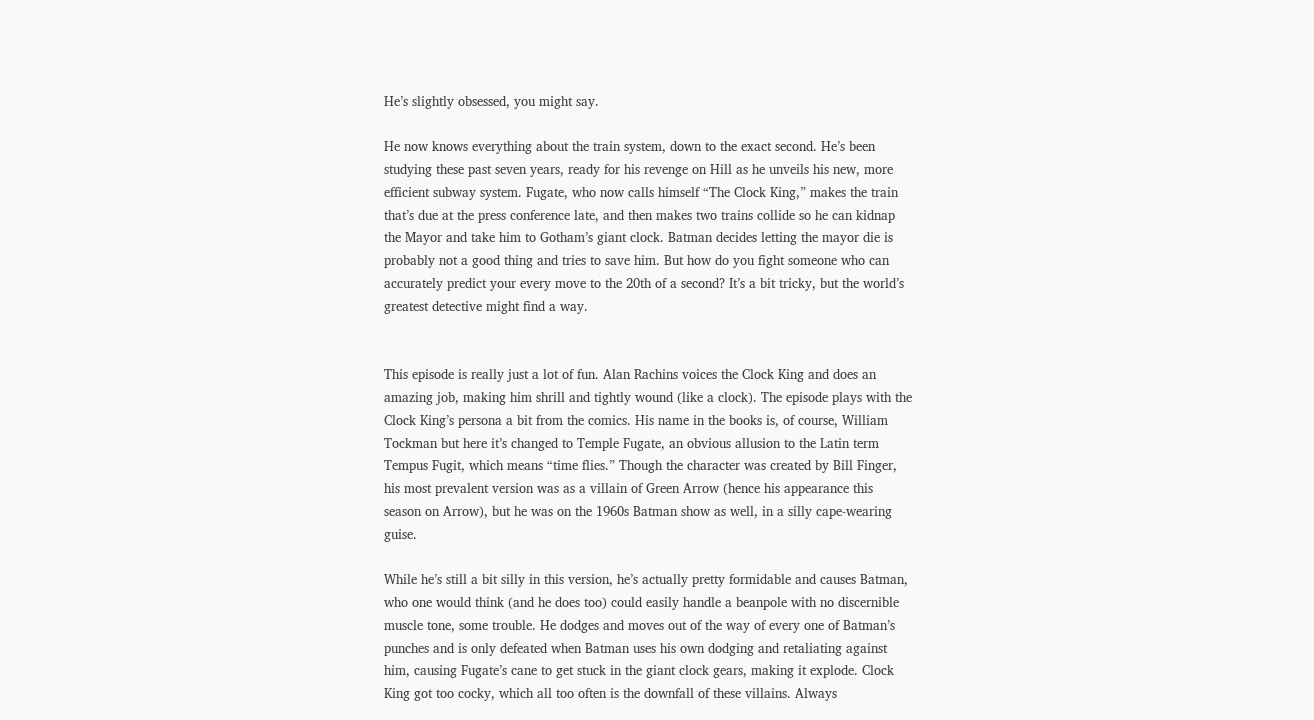He’s slightly obsessed, you might say.

He now knows everything about the train system, down to the exact second. He’s been studying these past seven years, ready for his revenge on Hill as he unveils his new, more efficient subway system. Fugate, who now calls himself “The Clock King,” makes the train that’s due at the press conference late, and then makes two trains collide so he can kidnap the Mayor and take him to Gotham’s giant clock. Batman decides letting the mayor die is probably not a good thing and tries to save him. But how do you fight someone who can accurately predict your every move to the 20th of a second? It’s a bit tricky, but the world’s greatest detective might find a way.


This episode is really just a lot of fun. Alan Rachins voices the Clock King and does an amazing job, making him shrill and tightly wound (like a clock). The episode plays with the Clock King’s persona a bit from the comics. His name in the books is, of course, William Tockman but here it’s changed to Temple Fugate, an obvious allusion to the Latin term Tempus Fugit, which means “time flies.” Though the character was created by Bill Finger, his most prevalent version was as a villain of Green Arrow (hence his appearance this season on Arrow), but he was on the 1960s Batman show as well, in a silly cape-wearing guise.

While he’s still a bit silly in this version, he’s actually pretty formidable and causes Batman, who one would think (and he does too) could easily handle a beanpole with no discernible muscle tone, some trouble. He dodges and moves out of the way of every one of Batman’s punches and is only defeated when Batman uses his own dodging and retaliating against him, causing Fugate’s cane to get stuck in the giant clock gears, making it explode. Clock King got too cocky, which all too often is the downfall of these villains. Always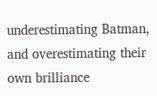underestimating Batman, and overestimating their own brilliance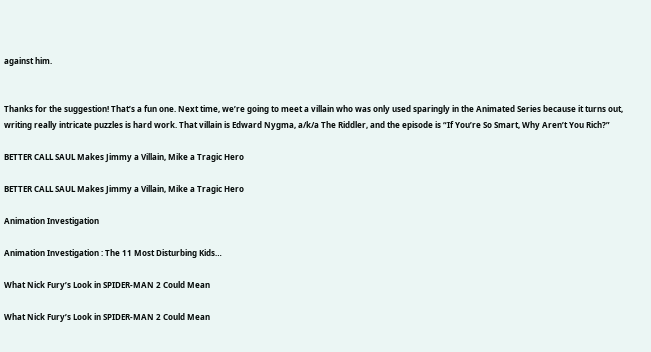against him.


Thanks for the suggestion! That’s a fun one. Next time, we’re going to meet a villain who was only used sparingly in the Animated Series because it turns out, writing really intricate puzzles is hard work. That villain is Edward Nygma, a/k/a The Riddler, and the episode is “If You’re So Smart, Why Aren’t You Rich?”

BETTER CALL SAUL Makes Jimmy a Villain, Mike a Tragic Hero

BETTER CALL SAUL Makes Jimmy a Villain, Mike a Tragic Hero

Animation Investigation

Animation Investigation : The 11 Most Disturbing Kids…

What Nick Fury’s Look in SPIDER-MAN 2 Could Mean

What Nick Fury’s Look in SPIDER-MAN 2 Could Mean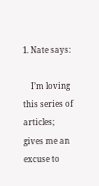1. Nate says:

    I’m loving this series of articles; gives me an excuse to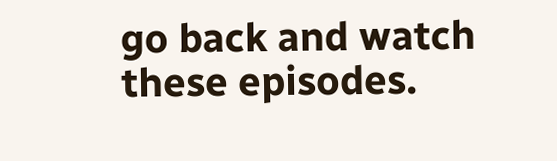go back and watch these episodes.